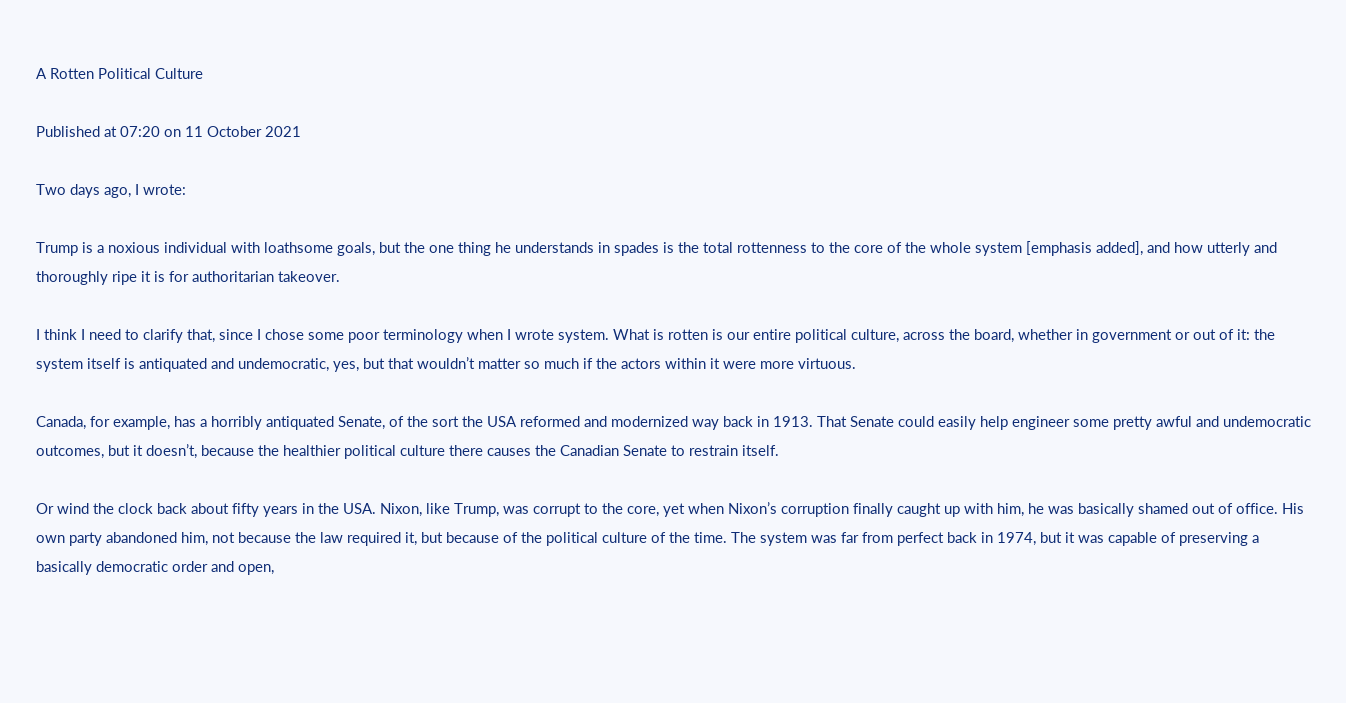A Rotten Political Culture

Published at 07:20 on 11 October 2021

Two days ago, I wrote:

Trump is a noxious individual with loathsome goals, but the one thing he understands in spades is the total rottenness to the core of the whole system [emphasis added], and how utterly and thoroughly ripe it is for authoritarian takeover.

I think I need to clarify that, since I chose some poor terminology when I wrote system. What is rotten is our entire political culture, across the board, whether in government or out of it: the system itself is antiquated and undemocratic, yes, but that wouldn’t matter so much if the actors within it were more virtuous.

Canada, for example, has a horribly antiquated Senate, of the sort the USA reformed and modernized way back in 1913. That Senate could easily help engineer some pretty awful and undemocratic outcomes, but it doesn’t, because the healthier political culture there causes the Canadian Senate to restrain itself.

Or wind the clock back about fifty years in the USA. Nixon, like Trump, was corrupt to the core, yet when Nixon’s corruption finally caught up with him, he was basically shamed out of office. His own party abandoned him, not because the law required it, but because of the political culture of the time. The system was far from perfect back in 1974, but it was capable of preserving a basically democratic order and open,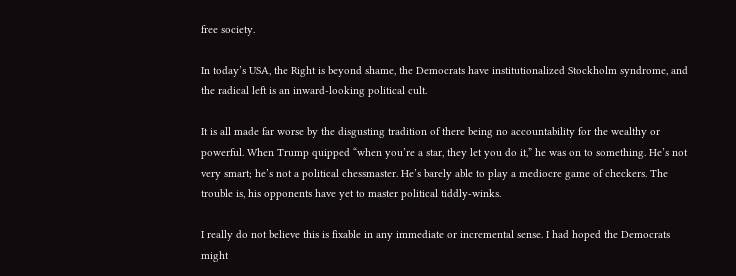free society.

In today’s USA, the Right is beyond shame, the Democrats have institutionalized Stockholm syndrome, and the radical left is an inward-looking political cult.

It is all made far worse by the disgusting tradition of there being no accountability for the wealthy or powerful. When Trump quipped “when you’re a star, they let you do it,” he was on to something. He’s not very smart; he’s not a political chessmaster. He’s barely able to play a mediocre game of checkers. The trouble is, his opponents have yet to master political tiddly-winks.

I really do not believe this is fixable in any immediate or incremental sense. I had hoped the Democrats might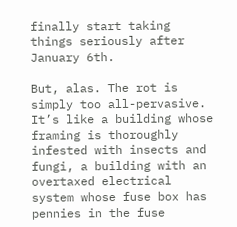finally start taking things seriously after January 6th.

But, alas. The rot is simply too all-pervasive. It’s like a building whose framing is thoroughly infested with insects and fungi, a building with an overtaxed electrical system whose fuse box has pennies in the fuse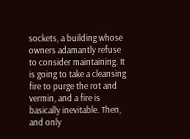sockets, a building whose owners adamantly refuse to consider maintaining. It is going to take a cleansing fire to purge the rot and vermin, and a fire is basically inevitable. Then, and only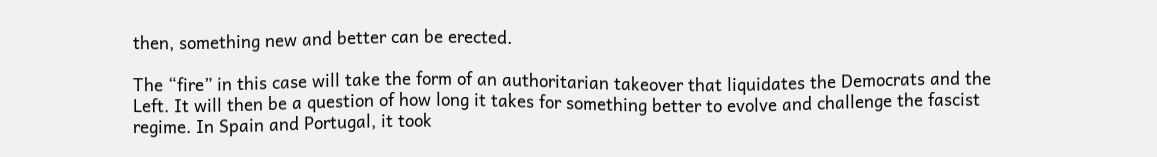then, something new and better can be erected.

The “fire” in this case will take the form of an authoritarian takeover that liquidates the Democrats and the Left. It will then be a question of how long it takes for something better to evolve and challenge the fascist regime. In Spain and Portugal, it took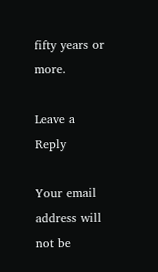fifty years or more.

Leave a Reply

Your email address will not be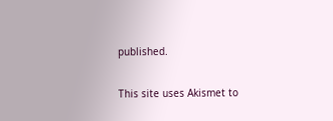published.

This site uses Akismet to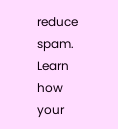reduce spam. Learn how your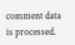comment data is processed.